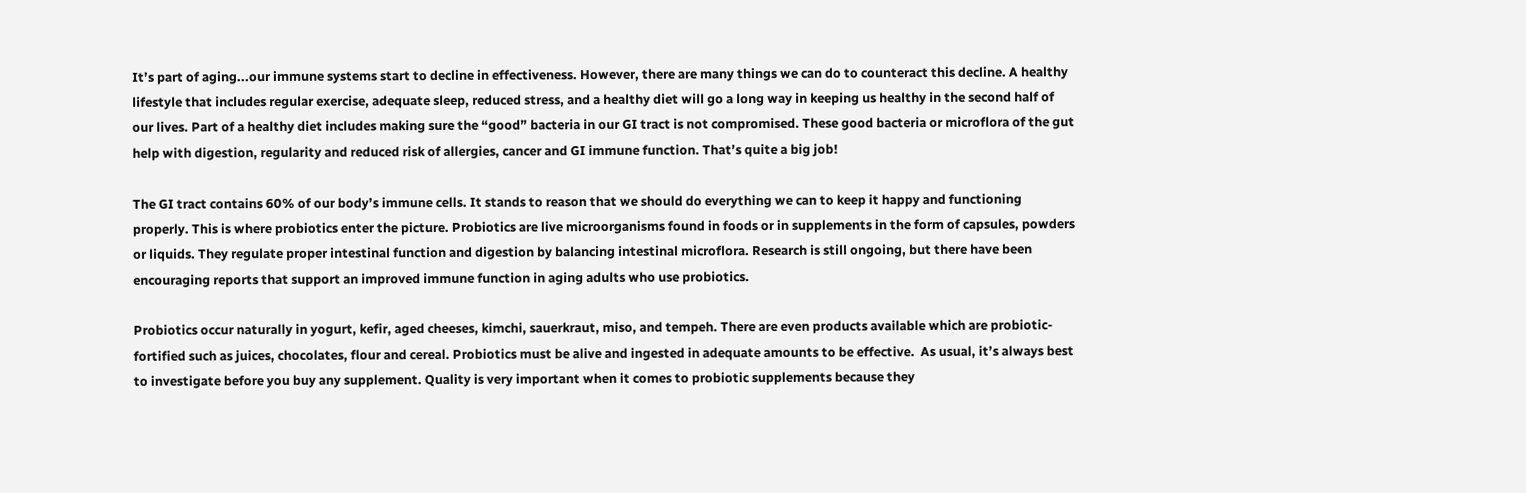It’s part of aging...our immune systems start to decline in effectiveness. However, there are many things we can do to counteract this decline. A healthy lifestyle that includes regular exercise, adequate sleep, reduced stress, and a healthy diet will go a long way in keeping us healthy in the second half of our lives. Part of a healthy diet includes making sure the “good” bacteria in our GI tract is not compromised. These good bacteria or microflora of the gut help with digestion, regularity and reduced risk of allergies, cancer and GI immune function. That’s quite a big job!

The GI tract contains 60% of our body’s immune cells. It stands to reason that we should do everything we can to keep it happy and functioning properly. This is where probiotics enter the picture. Probiotics are live microorganisms found in foods or in supplements in the form of capsules, powders or liquids. They regulate proper intestinal function and digestion by balancing intestinal microflora. Research is still ongoing, but there have been encouraging reports that support an improved immune function in aging adults who use probiotics.

Probiotics occur naturally in yogurt, kefir, aged cheeses, kimchi, sauerkraut, miso, and tempeh. There are even products available which are probiotic-fortified such as juices, chocolates, flour and cereal. Probiotics must be alive and ingested in adequate amounts to be effective.  As usual, it’s always best to investigate before you buy any supplement. Quality is very important when it comes to probiotic supplements because they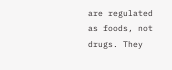are regulated as foods, not drugs. They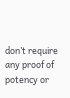don’t require any proof of potency or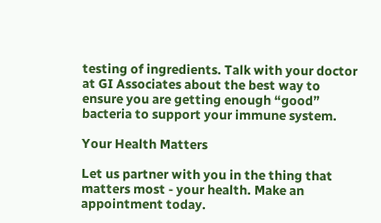testing of ingredients. Talk with your doctor at GI Associates about the best way to ensure you are getting enough “good” bacteria to support your immune system.

Your Health Matters

Let us partner with you in the thing that matters most - your health. Make an appointment today.